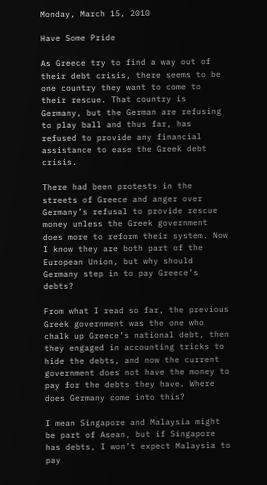Monday, March 15, 2010

Have Some Pride

As Greece try to find a way out of their debt crisis, there seems to be one country they want to come to their rescue. That country is Germany, but the German are refusing to play ball and thus far, has refused to provide any financial assistance to ease the Greek debt crisis.

There had been protests in the streets of Greece and anger over Germany’s refusal to provide rescue money unless the Greek government does more to reform their system. Now I know they are both part of the European Union, but why should Germany step in to pay Greece’s debts?

From what I read so far, the previous Greek government was the one who chalk up Greece’s national debt, then they engaged in accounting tricks to hide the debts, and now the current government does not have the money to pay for the debts they have. Where does Germany come into this?

I mean Singapore and Malaysia might be part of Asean, but if Singapore has debts, I won’t expect Malaysia to pay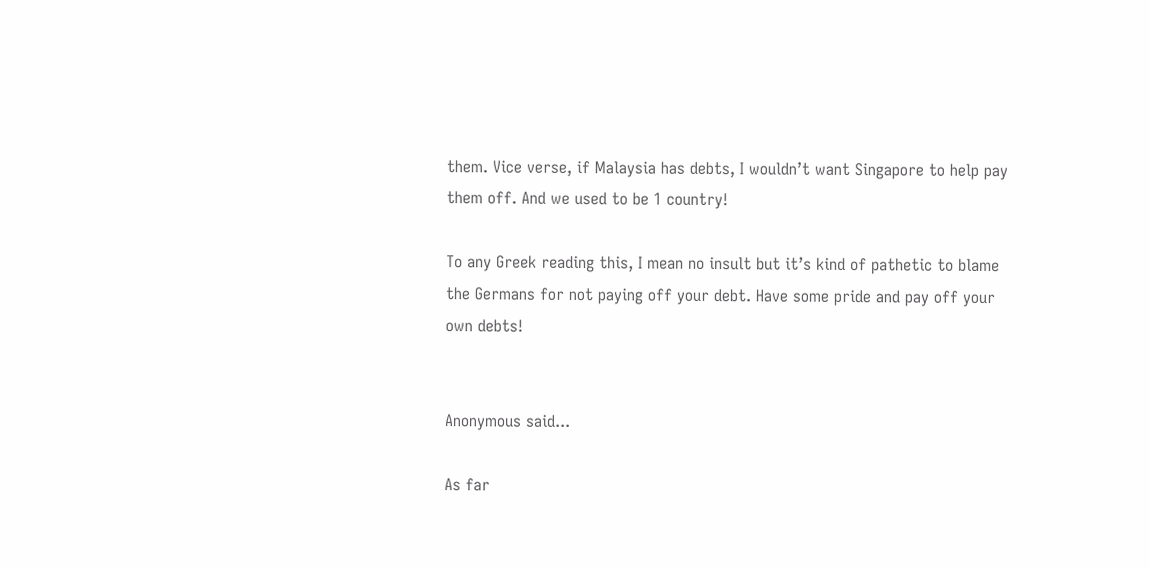them. Vice verse, if Malaysia has debts, I wouldn’t want Singapore to help pay them off. And we used to be 1 country!

To any Greek reading this, I mean no insult but it’s kind of pathetic to blame the Germans for not paying off your debt. Have some pride and pay off your own debts!


Anonymous said...

As far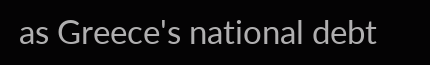as Greece's national debt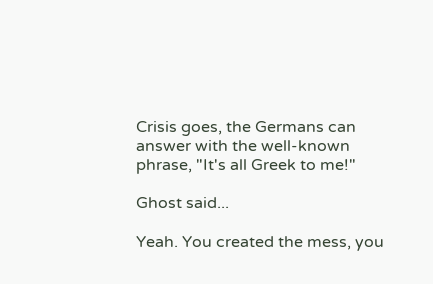Crisis goes, the Germans can answer with the well-known phrase, "It's all Greek to me!"

Ghost said...

Yeah. You created the mess, you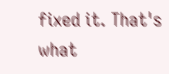fixed it. That's what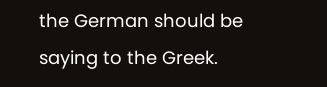the German should be saying to the Greek.